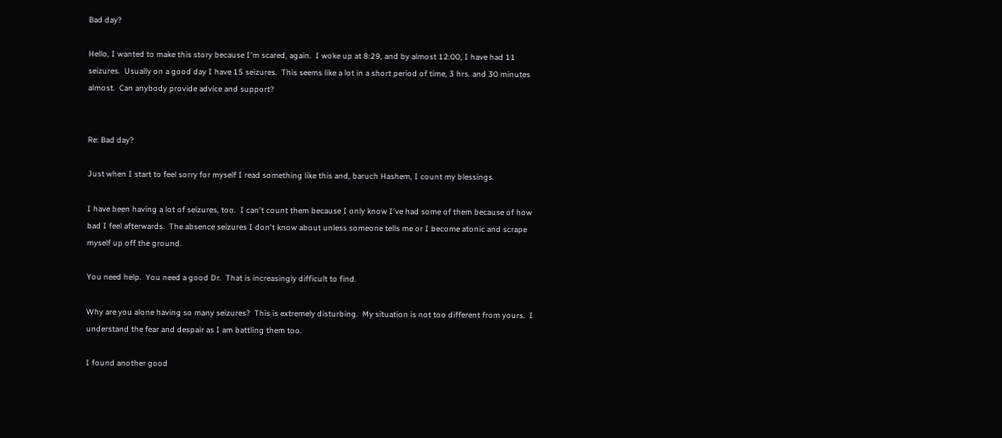Bad day?

Hello, I wanted to make this story because I'm scared, again.  I woke up at 8:29, and by almost 12:00, I have had 11 seizures.  Usually on a good day I have 15 seizures.  This seems like a lot in a short period of time, 3 hrs. and 30 minutes almost.  Can anybody provide advice and support?


Re: Bad day?

Just when I start to feel sorry for myself I read something like this and, baruch Hashem, I count my blessings.

I have been having a lot of seizures, too.  I can't count them because I only know I've had some of them because of how bad I feel afterwards.  The absence seizures I don't know about unless someone tells me or I become atonic and scrape myself up off the ground.

You need help.  You need a good Dr.  That is increasingly difficult to find.

Why are you alone having so many seizures?  This is extremely disturbing.  My situation is not too different from yours.  I understand the fear and despair as I am battling them too.

I found another good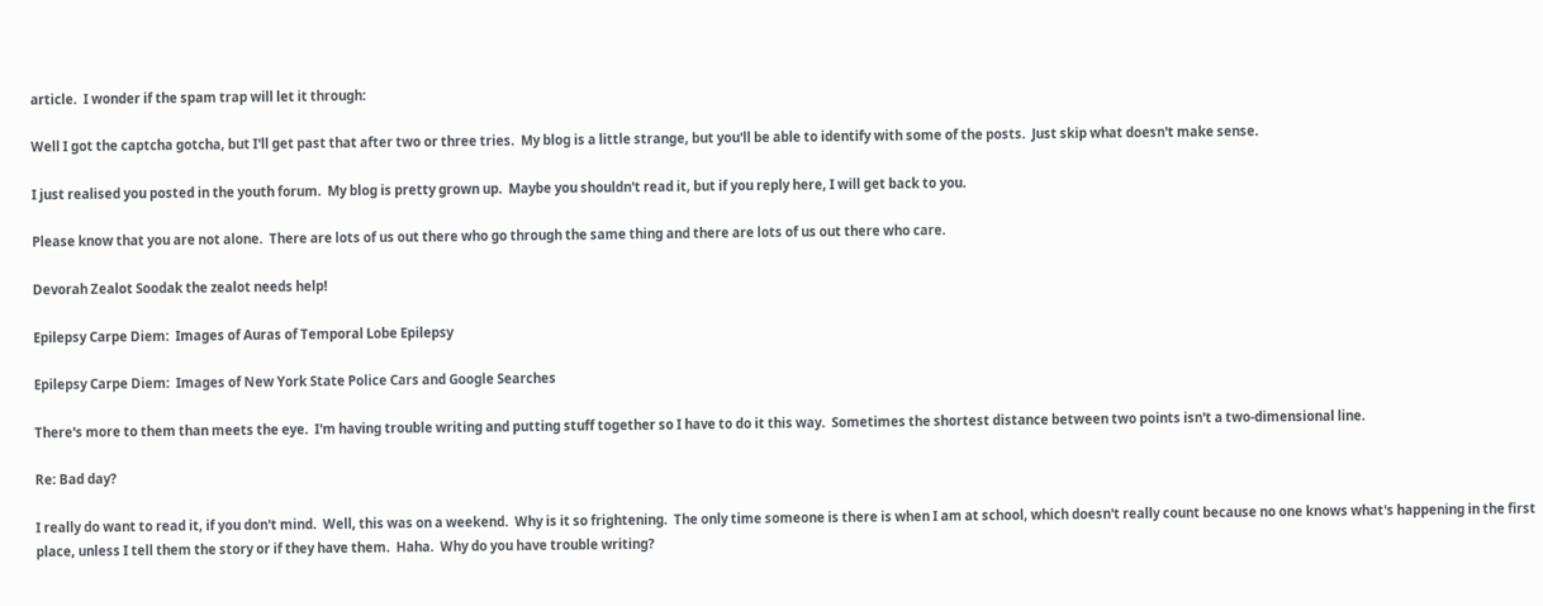article.  I wonder if the spam trap will let it through:

Well I got the captcha gotcha, but I'll get past that after two or three tries.  My blog is a little strange, but you'll be able to identify with some of the posts.  Just skip what doesn't make sense.

I just realised you posted in the youth forum.  My blog is pretty grown up.  Maybe you shouldn't read it, but if you reply here, I will get back to you.

Please know that you are not alone.  There are lots of us out there who go through the same thing and there are lots of us out there who care.

Devorah Zealot Soodak the zealot needs help!

Epilepsy Carpe Diem:  Images of Auras of Temporal Lobe Epilepsy

Epilepsy Carpe Diem:  Images of New York State Police Cars and Google Searches

There's more to them than meets the eye.  I'm having trouble writing and putting stuff together so I have to do it this way.  Sometimes the shortest distance between two points isn't a two-dimensional line.

Re: Bad day?

I really do want to read it, if you don't mind.  Well, this was on a weekend.  Why is it so frightening.  The only time someone is there is when I am at school, which doesn't really count because no one knows what's happening in the first place, unless I tell them the story or if they have them.  Haha.  Why do you have trouble writing?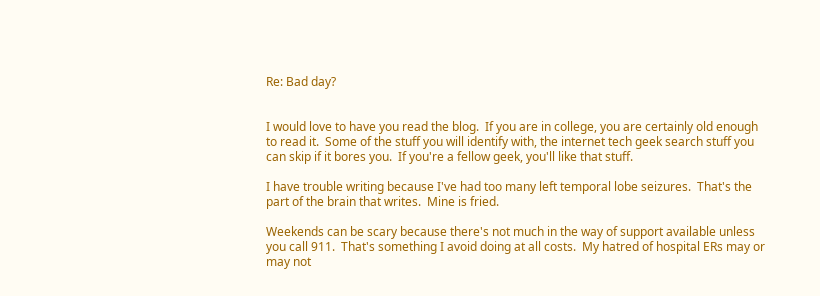Re: Bad day?


I would love to have you read the blog.  If you are in college, you are certainly old enough to read it.  Some of the stuff you will identify with, the internet tech geek search stuff you can skip if it bores you.  If you're a fellow geek, you'll like that stuff.

I have trouble writing because I've had too many left temporal lobe seizures.  That's the part of the brain that writes.  Mine is fried.

Weekends can be scary because there's not much in the way of support available unless you call 911.  That's something I avoid doing at all costs.  My hatred of hospital ERs may or may not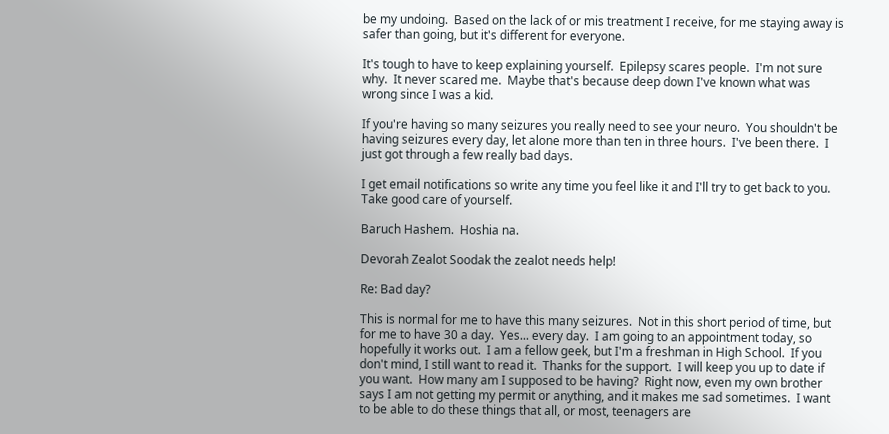be my undoing.  Based on the lack of or mis treatment I receive, for me staying away is safer than going, but it's different for everyone.

It's tough to have to keep explaining yourself.  Epilepsy scares people.  I'm not sure why.  It never scared me.  Maybe that's because deep down I've known what was wrong since I was a kid.

If you're having so many seizures you really need to see your neuro.  You shouldn't be having seizures every day, let alone more than ten in three hours.  I've been there.  I just got through a few really bad days.

I get email notifications so write any time you feel like it and I'll try to get back to you.  Take good care of yourself.

Baruch Hashem.  Hoshia na.

Devorah Zealot Soodak the zealot needs help!

Re: Bad day?

This is normal for me to have this many seizures.  Not in this short period of time, but for me to have 30 a day.  Yes... every day.  I am going to an appointment today, so hopefully it works out.  I am a fellow geek, but I'm a freshman in High School.  If you don't mind, I still want to read it.  Thanks for the support.  I will keep you up to date if you want.  How many am I supposed to be having?  Right now, even my own brother says I am not getting my permit or anything, and it makes me sad sometimes.  I want to be able to do these things that all, or most, teenagers are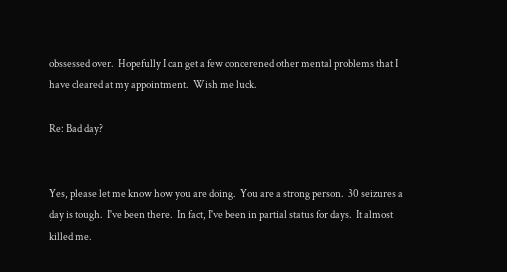obssessed over.  Hopefully I can get a few concerened other mental problems that I have cleared at my appointment.  Wish me luck.

Re: Bad day?


Yes, please let me know how you are doing.  You are a strong person.  30 seizures a day is tough.  I've been there.  In fact, I've been in partial status for days.  It almost killed me.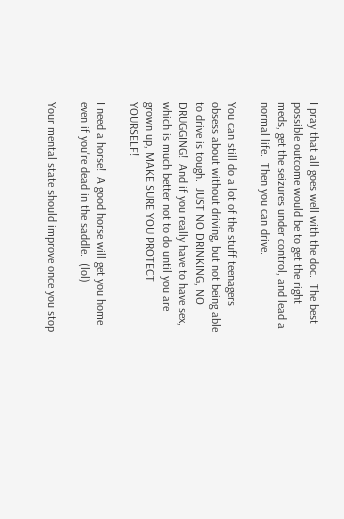I pray that all goes well with the doc.  The best possible outcome would be to get the right meds, get the seizures under control, and lead a normal life.  Then you can drive.

You can still do a lot of the stuff teenagers obsess about without driving, but not being able to drive is tough.  JUST NO DRINKING, NO DRUGGING!  And if you really have to have sex, which is much better not to do until you are grown up, MAKE SURE YOU PROTECT YOURSELF!

I need a horse!  A good horse will get you home even if you're dead in the saddle.  (lol)

Your mental state should improve once you stop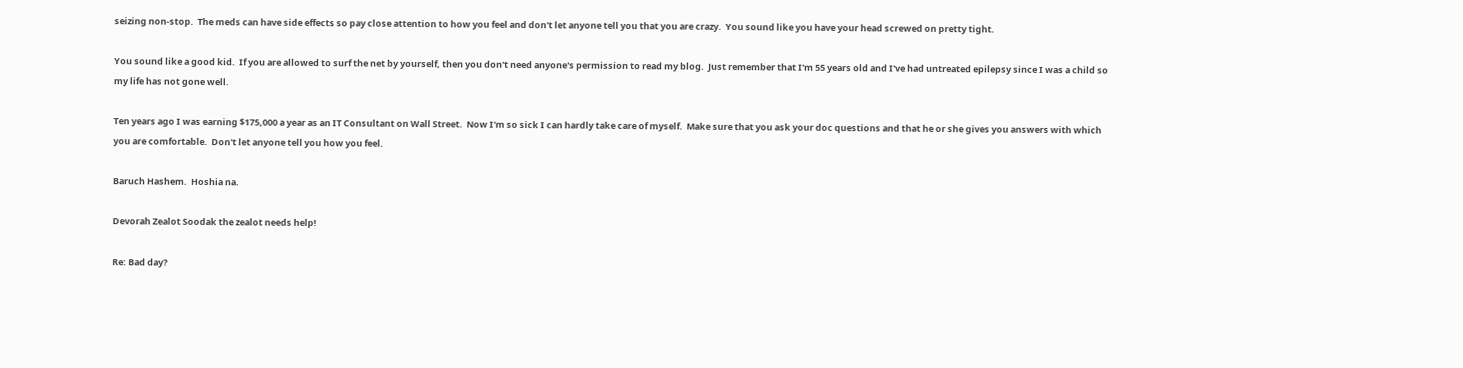seizing non-stop.  The meds can have side effects so pay close attention to how you feel and don't let anyone tell you that you are crazy.  You sound like you have your head screwed on pretty tight.

You sound like a good kid.  If you are allowed to surf the net by yourself, then you don't need anyone's permission to read my blog.  Just remember that I'm 55 years old and I've had untreated epilepsy since I was a child so my life has not gone well.

Ten years ago I was earning $175,000 a year as an IT Consultant on Wall Street.  Now I'm so sick I can hardly take care of myself.  Make sure that you ask your doc questions and that he or she gives you answers with which you are comfortable.  Don't let anyone tell you how you feel.

Baruch Hashem.  Hoshia na.

Devorah Zealot Soodak the zealot needs help!

Re: Bad day?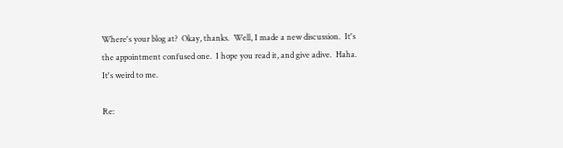Where's your blog at?  Okay, thanks.  Well, I made a new discussion.  It's the appointment confused one.  I hope you read it, and give adive.  Haha.  It's weird to me.

Re: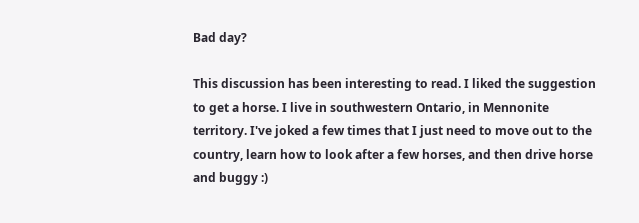Bad day?

This discussion has been interesting to read. I liked the suggestion to get a horse. I live in southwestern Ontario, in Mennonite territory. I've joked a few times that I just need to move out to the country, learn how to look after a few horses, and then drive horse and buggy :)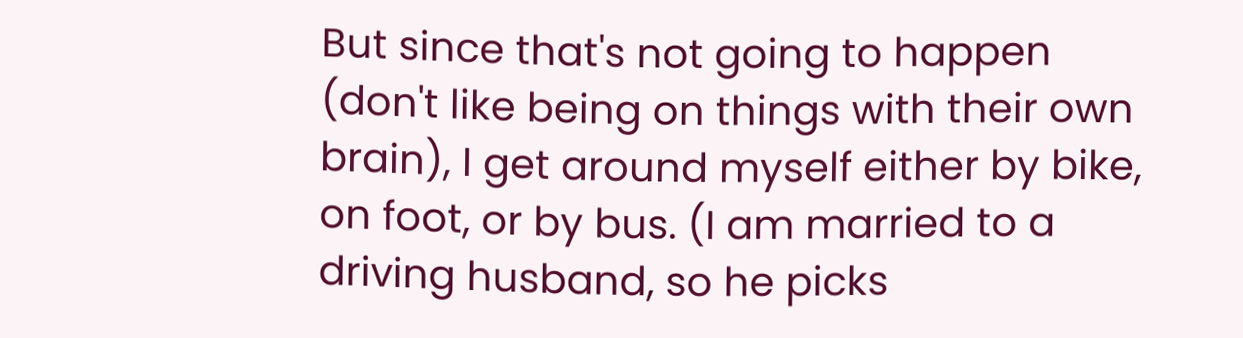But since that's not going to happen (don't like being on things with their own brain), I get around myself either by bike, on foot, or by bus. (I am married to a driving husband, so he picks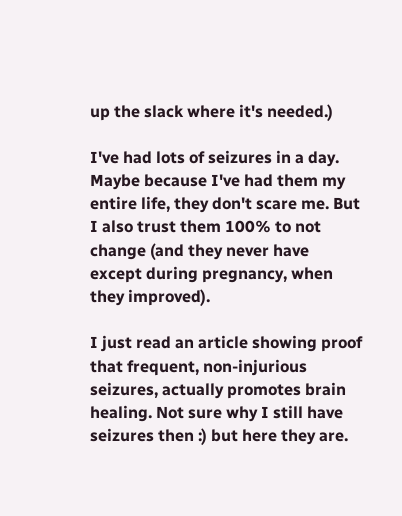up the slack where it's needed.)

I've had lots of seizures in a day. Maybe because I've had them my entire life, they don't scare me. But I also trust them 100% to not change (and they never have except during pregnancy, when they improved).

I just read an article showing proof that frequent, non-injurious seizures, actually promotes brain healing. Not sure why I still have seizures then :) but here they are.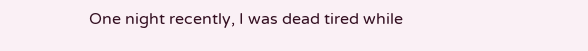One night recently, I was dead tired while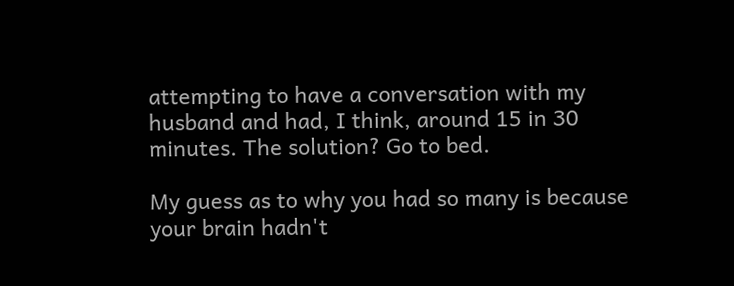attempting to have a conversation with my husband and had, I think, around 15 in 30 minutes. The solution? Go to bed.

My guess as to why you had so many is because your brain hadn't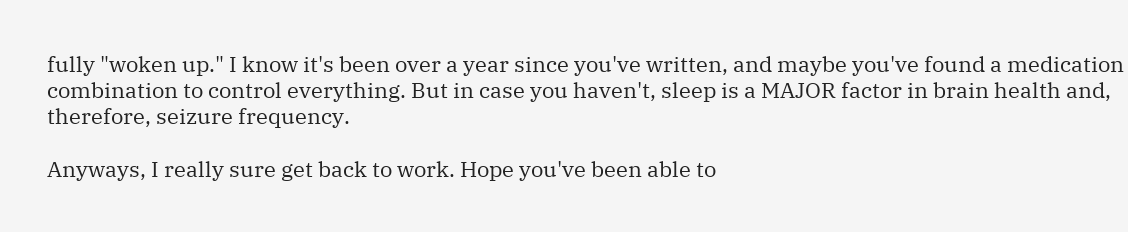fully "woken up." I know it's been over a year since you've written, and maybe you've found a medication combination to control everything. But in case you haven't, sleep is a MAJOR factor in brain health and, therefore, seizure frequency.

Anyways, I really sure get back to work. Hope you've been able to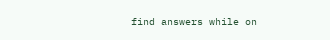find answers while on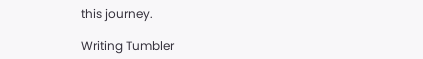this journey.

Writing Tumbler